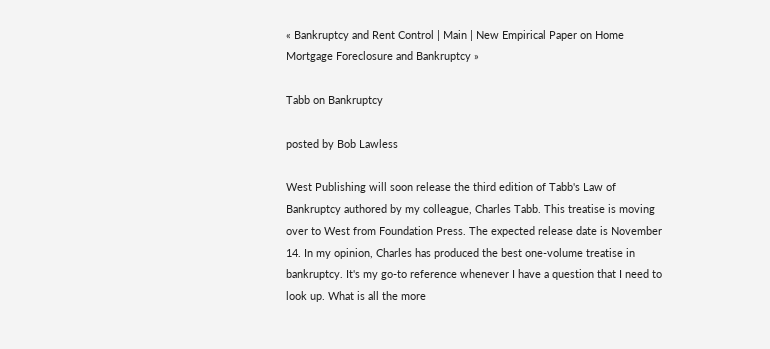« Bankruptcy and Rent Control | Main | New Empirical Paper on Home Mortgage Foreclosure and Bankruptcy »

Tabb on Bankruptcy

posted by Bob Lawless

West Publishing will soon release the third edition of Tabb's Law of Bankruptcy authored by my colleague, Charles Tabb. This treatise is moving over to West from Foundation Press. The expected release date is November 14. In my opinion, Charles has produced the best one-volume treatise in bankruptcy. It's my go-to reference whenever I have a question that I need to look up. What is all the more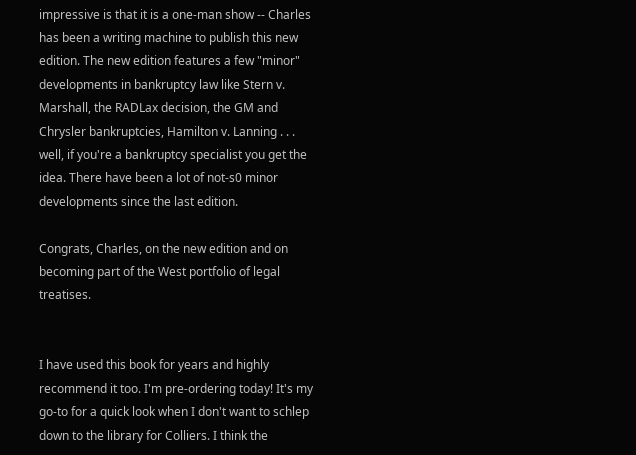impressive is that it is a one-man show -- Charles has been a writing machine to publish this new edition. The new edition features a few "minor" developments in bankruptcy law like Stern v. Marshall, the RADLax decision, the GM and Chrysler bankruptcies, Hamilton v. Lanning . . . well, if you're a bankruptcy specialist you get the idea. There have been a lot of not-s0 minor developments since the last edition.

Congrats, Charles, on the new edition and on becoming part of the West portfolio of legal treatises.


I have used this book for years and highly recommend it too. I'm pre-ordering today! It's my go-to for a quick look when I don't want to schlep down to the library for Colliers. I think the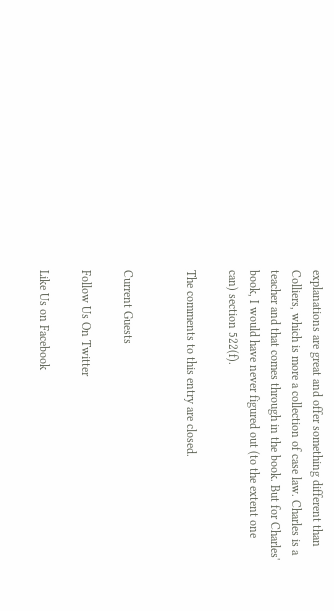explanations are great and offer something different than Colliers, which is more a collection of case law. Charles is a teacher and that comes through in the book. But for Charles' book, I would have never figured out (to the extent one can) section 522(f).

The comments to this entry are closed.


Current Guests

Follow Us On Twitter

Like Us on Facebook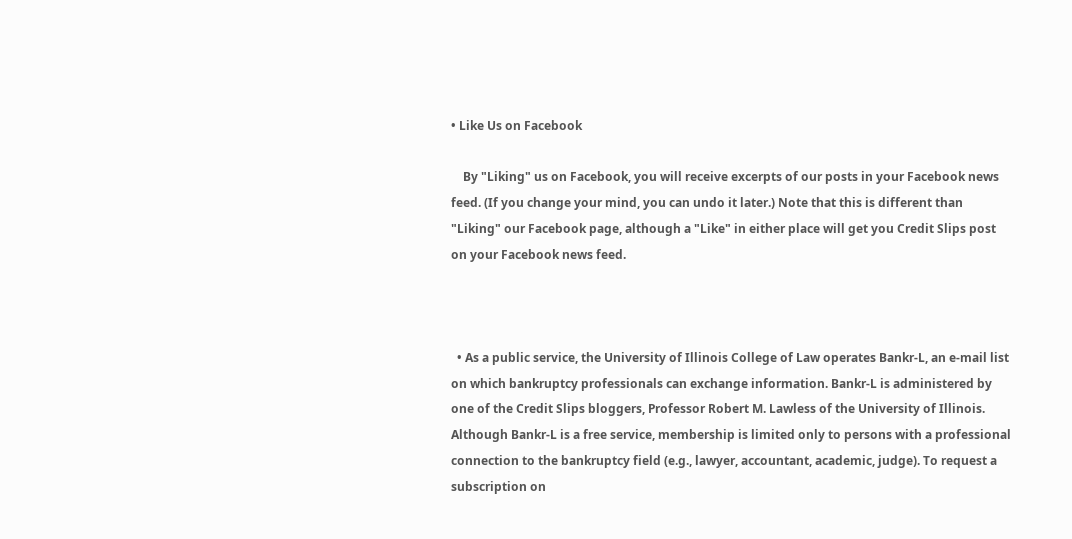• Like Us on Facebook

    By "Liking" us on Facebook, you will receive excerpts of our posts in your Facebook news feed. (If you change your mind, you can undo it later.) Note that this is different than "Liking" our Facebook page, although a "Like" in either place will get you Credit Slips post on your Facebook news feed.



  • As a public service, the University of Illinois College of Law operates Bankr-L, an e-mail list on which bankruptcy professionals can exchange information. Bankr-L is administered by one of the Credit Slips bloggers, Professor Robert M. Lawless of the University of Illinois. Although Bankr-L is a free service, membership is limited only to persons with a professional connection to the bankruptcy field (e.g., lawyer, accountant, academic, judge). To request a subscription on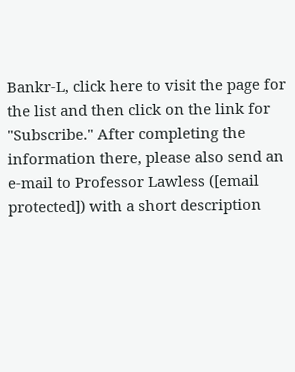Bankr-L, click here to visit the page for the list and then click on the link for "Subscribe." After completing the information there, please also send an e-mail to Professor Lawless ([email protected]) with a short description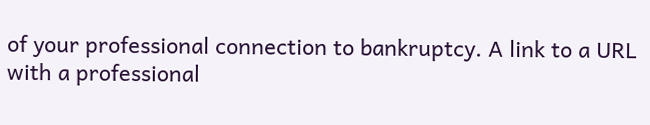of your professional connection to bankruptcy. A link to a URL with a professional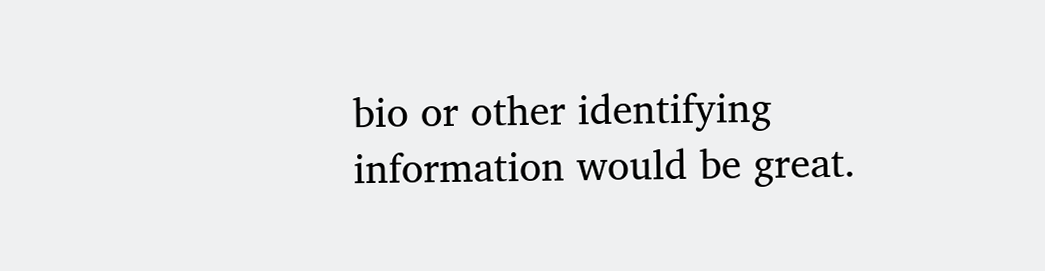bio or other identifying information would be great.